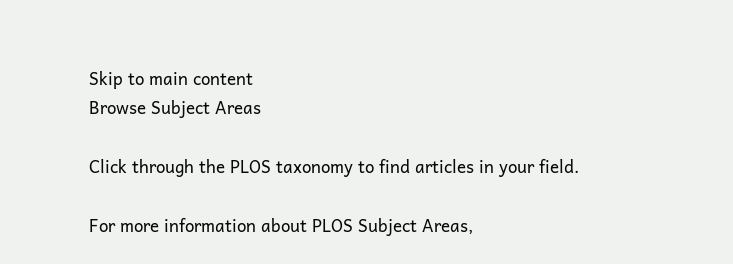Skip to main content
Browse Subject Areas

Click through the PLOS taxonomy to find articles in your field.

For more information about PLOS Subject Areas,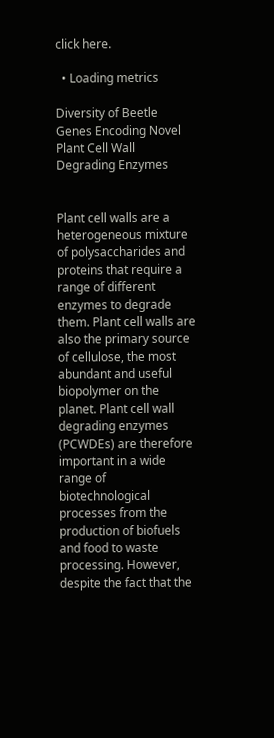click here.

  • Loading metrics

Diversity of Beetle Genes Encoding Novel Plant Cell Wall Degrading Enzymes


Plant cell walls are a heterogeneous mixture of polysaccharides and proteins that require a range of different enzymes to degrade them. Plant cell walls are also the primary source of cellulose, the most abundant and useful biopolymer on the planet. Plant cell wall degrading enzymes (PCWDEs) are therefore important in a wide range of biotechnological processes from the production of biofuels and food to waste processing. However, despite the fact that the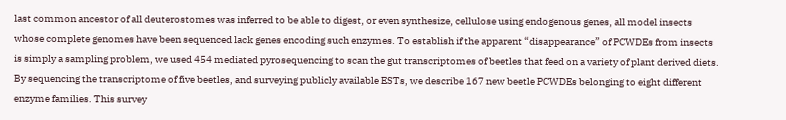last common ancestor of all deuterostomes was inferred to be able to digest, or even synthesize, cellulose using endogenous genes, all model insects whose complete genomes have been sequenced lack genes encoding such enzymes. To establish if the apparent “disappearance” of PCWDEs from insects is simply a sampling problem, we used 454 mediated pyrosequencing to scan the gut transcriptomes of beetles that feed on a variety of plant derived diets. By sequencing the transcriptome of five beetles, and surveying publicly available ESTs, we describe 167 new beetle PCWDEs belonging to eight different enzyme families. This survey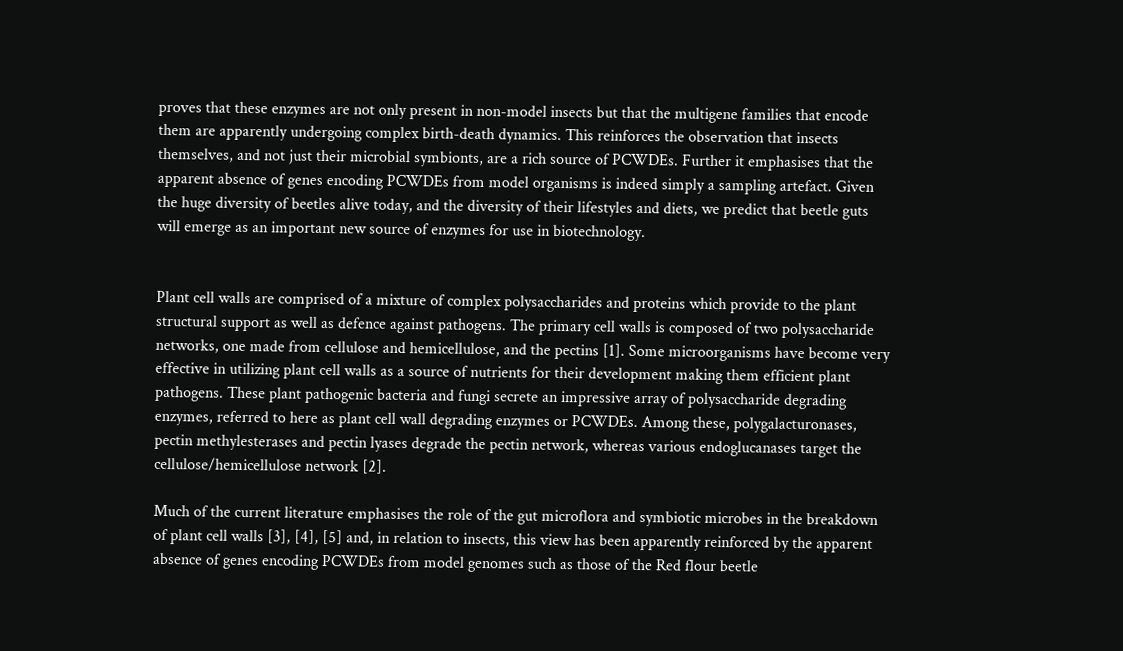proves that these enzymes are not only present in non-model insects but that the multigene families that encode them are apparently undergoing complex birth-death dynamics. This reinforces the observation that insects themselves, and not just their microbial symbionts, are a rich source of PCWDEs. Further it emphasises that the apparent absence of genes encoding PCWDEs from model organisms is indeed simply a sampling artefact. Given the huge diversity of beetles alive today, and the diversity of their lifestyles and diets, we predict that beetle guts will emerge as an important new source of enzymes for use in biotechnology.


Plant cell walls are comprised of a mixture of complex polysaccharides and proteins which provide to the plant structural support as well as defence against pathogens. The primary cell walls is composed of two polysaccharide networks, one made from cellulose and hemicellulose, and the pectins [1]. Some microorganisms have become very effective in utilizing plant cell walls as a source of nutrients for their development making them efficient plant pathogens. These plant pathogenic bacteria and fungi secrete an impressive array of polysaccharide degrading enzymes, referred to here as plant cell wall degrading enzymes or PCWDEs. Among these, polygalacturonases, pectin methylesterases and pectin lyases degrade the pectin network, whereas various endoglucanases target the cellulose/hemicellulose network [2].

Much of the current literature emphasises the role of the gut microflora and symbiotic microbes in the breakdown of plant cell walls [3], [4], [5] and, in relation to insects, this view has been apparently reinforced by the apparent absence of genes encoding PCWDEs from model genomes such as those of the Red flour beetle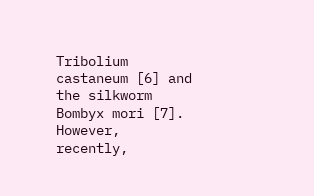Tribolium castaneum [6] and the silkworm Bombyx mori [7]. However, recently,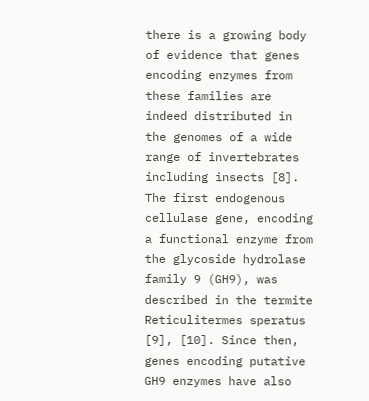there is a growing body of evidence that genes encoding enzymes from these families are indeed distributed in the genomes of a wide range of invertebrates including insects [8]. The first endogenous cellulase gene, encoding a functional enzyme from the glycoside hydrolase family 9 (GH9), was described in the termite Reticulitermes speratus [9], [10]. Since then, genes encoding putative GH9 enzymes have also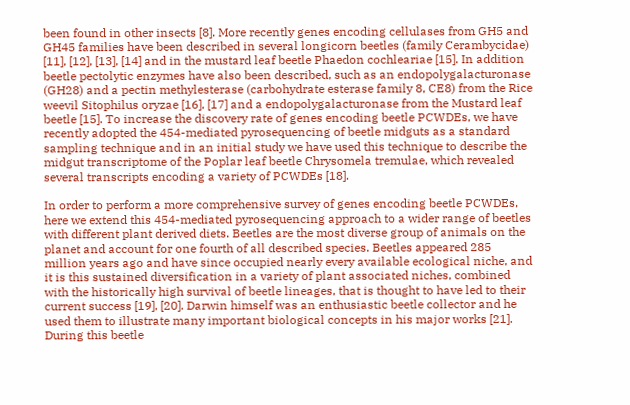been found in other insects [8]. More recently genes encoding cellulases from GH5 and GH45 families have been described in several longicorn beetles (family Cerambycidae) [11], [12], [13], [14] and in the mustard leaf beetle Phaedon cochleariae [15]. In addition beetle pectolytic enzymes have also been described, such as an endopolygalacturonase (GH28) and a pectin methylesterase (carbohydrate esterase family 8, CE8) from the Rice weevil Sitophilus oryzae [16], [17] and a endopolygalacturonase from the Mustard leaf beetle [15]. To increase the discovery rate of genes encoding beetle PCWDEs, we have recently adopted the 454-mediated pyrosequencing of beetle midguts as a standard sampling technique and in an initial study we have used this technique to describe the midgut transcriptome of the Poplar leaf beetle Chrysomela tremulae, which revealed several transcripts encoding a variety of PCWDEs [18].

In order to perform a more comprehensive survey of genes encoding beetle PCWDEs, here we extend this 454-mediated pyrosequencing approach to a wider range of beetles with different plant derived diets. Beetles are the most diverse group of animals on the planet and account for one fourth of all described species. Beetles appeared 285 million years ago and have since occupied nearly every available ecological niche, and it is this sustained diversification in a variety of plant associated niches, combined with the historically high survival of beetle lineages, that is thought to have led to their current success [19], [20]. Darwin himself was an enthusiastic beetle collector and he used them to illustrate many important biological concepts in his major works [21]. During this beetle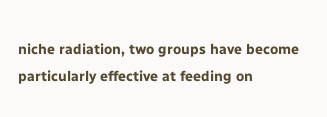niche radiation, two groups have become particularly effective at feeding on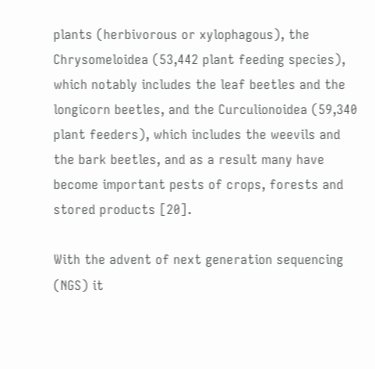plants (herbivorous or xylophagous), the Chrysomeloidea (53,442 plant feeding species), which notably includes the leaf beetles and the longicorn beetles, and the Curculionoidea (59,340 plant feeders), which includes the weevils and the bark beetles, and as a result many have become important pests of crops, forests and stored products [20].

With the advent of next generation sequencing (NGS) it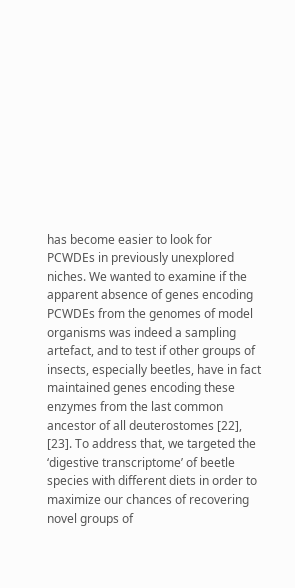has become easier to look for PCWDEs in previously unexplored niches. We wanted to examine if the apparent absence of genes encoding PCWDEs from the genomes of model organisms was indeed a sampling artefact, and to test if other groups of insects, especially beetles, have in fact maintained genes encoding these enzymes from the last common ancestor of all deuterostomes [22], [23]. To address that, we targeted the ‘digestive transcriptome’ of beetle species with different diets in order to maximize our chances of recovering novel groups of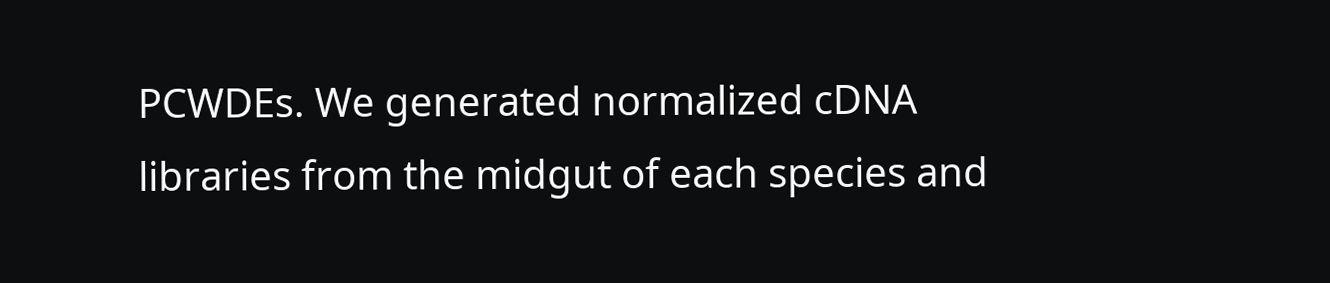PCWDEs. We generated normalized cDNA libraries from the midgut of each species and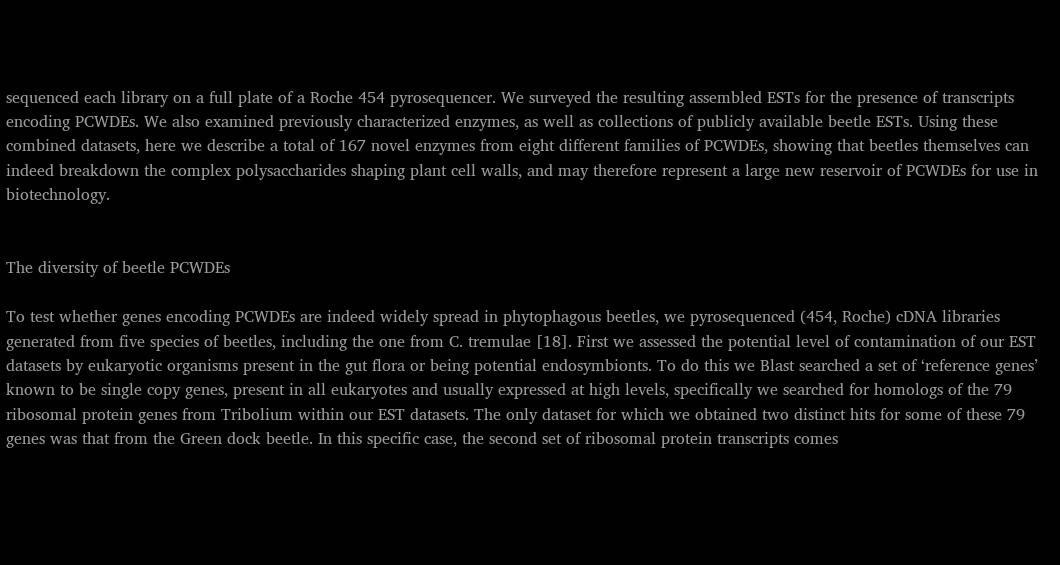sequenced each library on a full plate of a Roche 454 pyrosequencer. We surveyed the resulting assembled ESTs for the presence of transcripts encoding PCWDEs. We also examined previously characterized enzymes, as well as collections of publicly available beetle ESTs. Using these combined datasets, here we describe a total of 167 novel enzymes from eight different families of PCWDEs, showing that beetles themselves can indeed breakdown the complex polysaccharides shaping plant cell walls, and may therefore represent a large new reservoir of PCWDEs for use in biotechnology.


The diversity of beetle PCWDEs

To test whether genes encoding PCWDEs are indeed widely spread in phytophagous beetles, we pyrosequenced (454, Roche) cDNA libraries generated from five species of beetles, including the one from C. tremulae [18]. First we assessed the potential level of contamination of our EST datasets by eukaryotic organisms present in the gut flora or being potential endosymbionts. To do this we Blast searched a set of ‘reference genes’ known to be single copy genes, present in all eukaryotes and usually expressed at high levels, specifically we searched for homologs of the 79 ribosomal protein genes from Tribolium within our EST datasets. The only dataset for which we obtained two distinct hits for some of these 79 genes was that from the Green dock beetle. In this specific case, the second set of ribosomal protein transcripts comes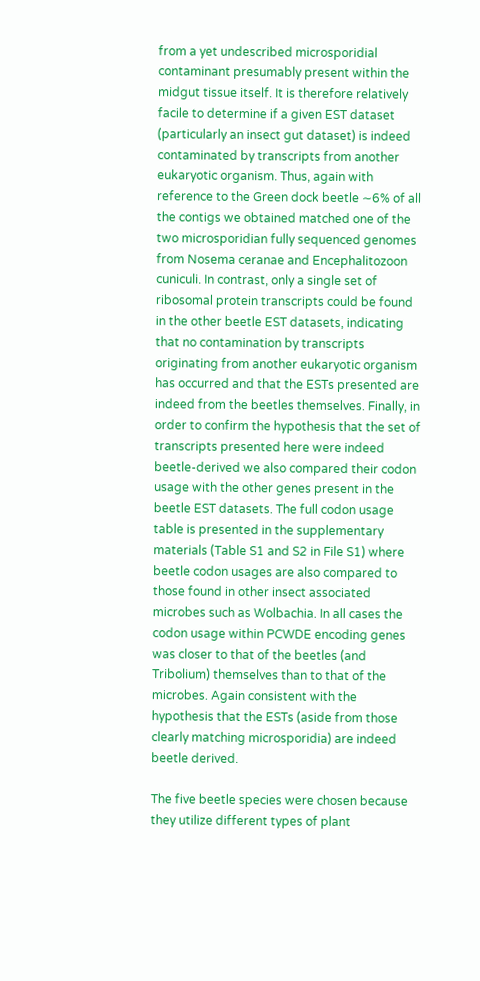from a yet undescribed microsporidial contaminant presumably present within the midgut tissue itself. It is therefore relatively facile to determine if a given EST dataset (particularly an insect gut dataset) is indeed contaminated by transcripts from another eukaryotic organism. Thus, again with reference to the Green dock beetle ∼6% of all the contigs we obtained matched one of the two microsporidian fully sequenced genomes from Nosema ceranae and Encephalitozoon cuniculi. In contrast, only a single set of ribosomal protein transcripts could be found in the other beetle EST datasets, indicating that no contamination by transcripts originating from another eukaryotic organism has occurred and that the ESTs presented are indeed from the beetles themselves. Finally, in order to confirm the hypothesis that the set of transcripts presented here were indeed beetle-derived we also compared their codon usage with the other genes present in the beetle EST datasets. The full codon usage table is presented in the supplementary materials (Table S1 and S2 in File S1) where beetle codon usages are also compared to those found in other insect associated microbes such as Wolbachia. In all cases the codon usage within PCWDE encoding genes was closer to that of the beetles (and Tribolium) themselves than to that of the microbes. Again consistent with the hypothesis that the ESTs (aside from those clearly matching microsporidia) are indeed beetle derived.

The five beetle species were chosen because they utilize different types of plant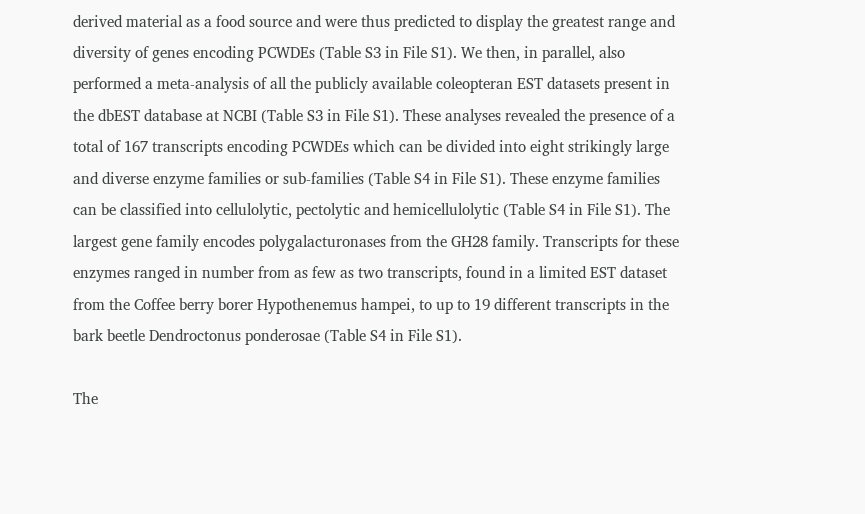derived material as a food source and were thus predicted to display the greatest range and diversity of genes encoding PCWDEs (Table S3 in File S1). We then, in parallel, also performed a meta-analysis of all the publicly available coleopteran EST datasets present in the dbEST database at NCBI (Table S3 in File S1). These analyses revealed the presence of a total of 167 transcripts encoding PCWDEs which can be divided into eight strikingly large and diverse enzyme families or sub-families (Table S4 in File S1). These enzyme families can be classified into cellulolytic, pectolytic and hemicellulolytic (Table S4 in File S1). The largest gene family encodes polygalacturonases from the GH28 family. Transcripts for these enzymes ranged in number from as few as two transcripts, found in a limited EST dataset from the Coffee berry borer Hypothenemus hampei, to up to 19 different transcripts in the bark beetle Dendroctonus ponderosae (Table S4 in File S1).

The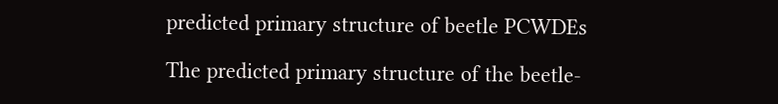predicted primary structure of beetle PCWDEs

The predicted primary structure of the beetle-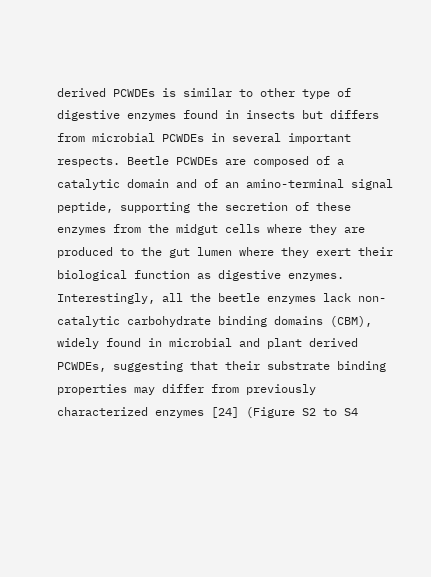derived PCWDEs is similar to other type of digestive enzymes found in insects but differs from microbial PCWDEs in several important respects. Beetle PCWDEs are composed of a catalytic domain and of an amino-terminal signal peptide, supporting the secretion of these enzymes from the midgut cells where they are produced to the gut lumen where they exert their biological function as digestive enzymes. Interestingly, all the beetle enzymes lack non-catalytic carbohydrate binding domains (CBM), widely found in microbial and plant derived PCWDEs, suggesting that their substrate binding properties may differ from previously characterized enzymes [24] (Figure S2 to S4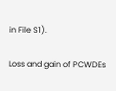in File S1).

Loss and gain of PCWDEs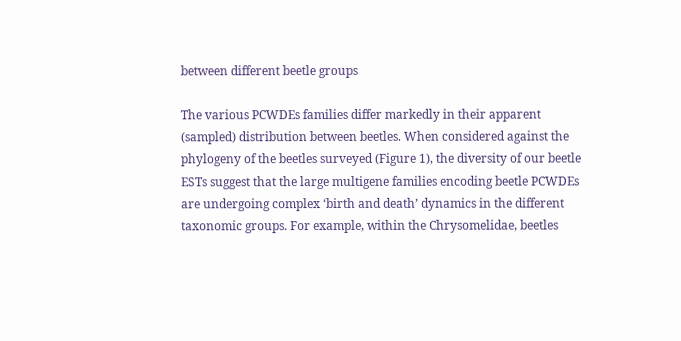between different beetle groups

The various PCWDEs families differ markedly in their apparent (sampled) distribution between beetles. When considered against the phylogeny of the beetles surveyed (Figure 1), the diversity of our beetle ESTs suggest that the large multigene families encoding beetle PCWDEs are undergoing complex ‘birth and death’ dynamics in the different taxonomic groups. For example, within the Chrysomelidae, beetles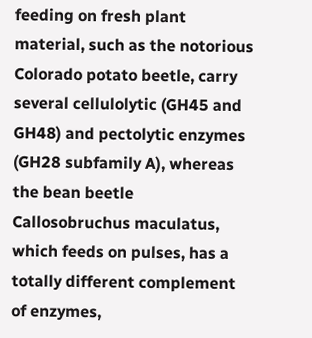feeding on fresh plant material, such as the notorious Colorado potato beetle, carry several cellulolytic (GH45 and GH48) and pectolytic enzymes (GH28 subfamily A), whereas the bean beetle Callosobruchus maculatus, which feeds on pulses, has a totally different complement of enzymes,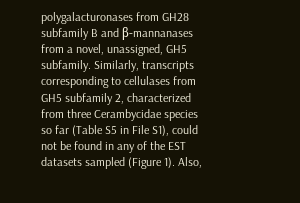polygalacturonases from GH28 subfamily B and β-mannanases from a novel, unassigned, GH5 subfamily. Similarly, transcripts corresponding to cellulases from GH5 subfamily 2, characterized from three Cerambycidae species so far (Table S5 in File S1), could not be found in any of the EST datasets sampled (Figure 1). Also,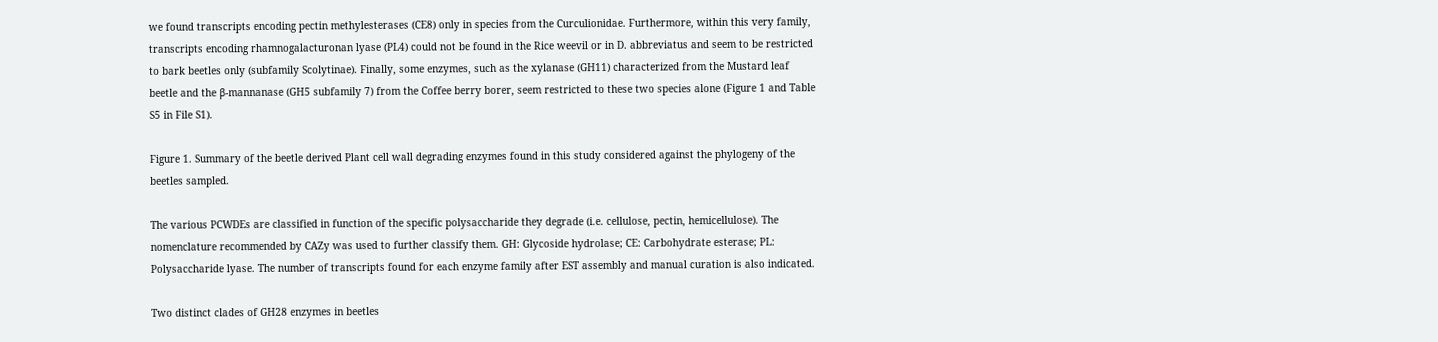we found transcripts encoding pectin methylesterases (CE8) only in species from the Curculionidae. Furthermore, within this very family, transcripts encoding rhamnogalacturonan lyase (PL4) could not be found in the Rice weevil or in D. abbreviatus and seem to be restricted to bark beetles only (subfamily Scolytinae). Finally, some enzymes, such as the xylanase (GH11) characterized from the Mustard leaf beetle and the β-mannanase (GH5 subfamily 7) from the Coffee berry borer, seem restricted to these two species alone (Figure 1 and Table S5 in File S1).

Figure 1. Summary of the beetle derived Plant cell wall degrading enzymes found in this study considered against the phylogeny of the beetles sampled.

The various PCWDEs are classified in function of the specific polysaccharide they degrade (i.e. cellulose, pectin, hemicellulose). The nomenclature recommended by CAZy was used to further classify them. GH: Glycoside hydrolase; CE: Carbohydrate esterase; PL: Polysaccharide lyase. The number of transcripts found for each enzyme family after EST assembly and manual curation is also indicated.

Two distinct clades of GH28 enzymes in beetles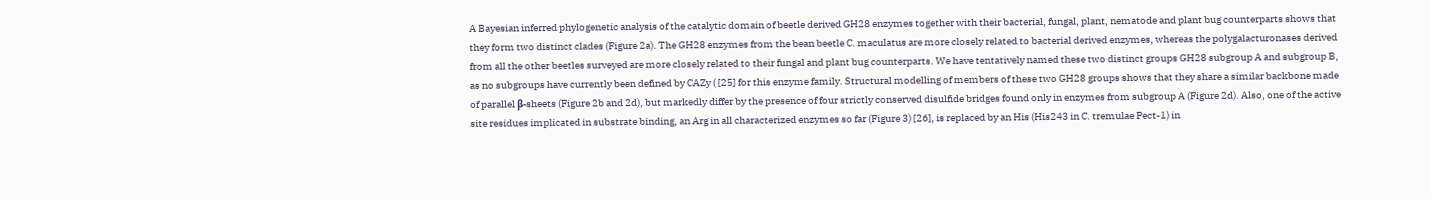A Bayesian inferred phylogenetic analysis of the catalytic domain of beetle derived GH28 enzymes together with their bacterial, fungal, plant, nematode and plant bug counterparts shows that they form two distinct clades (Figure 2a). The GH28 enzymes from the bean beetle C. maculatus are more closely related to bacterial derived enzymes, whereas the polygalacturonases derived from all the other beetles surveyed are more closely related to their fungal and plant bug counterparts. We have tentatively named these two distinct groups GH28 subgroup A and subgroup B, as no subgroups have currently been defined by CAZy ( [25] for this enzyme family. Structural modelling of members of these two GH28 groups shows that they share a similar backbone made of parallel β-sheets (Figure 2b and 2d), but markedly differ by the presence of four strictly conserved disulfide bridges found only in enzymes from subgroup A (Figure 2d). Also, one of the active site residues implicated in substrate binding, an Arg in all characterized enzymes so far (Figure 3) [26], is replaced by an His (His243 in C. tremulae Pect-1) in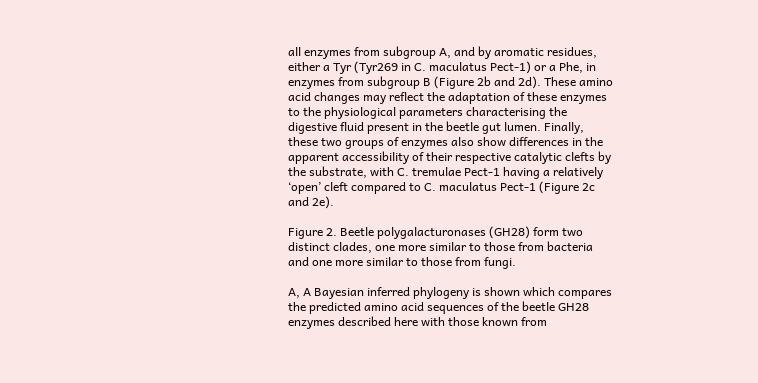all enzymes from subgroup A, and by aromatic residues, either a Tyr (Tyr269 in C. maculatus Pect-1) or a Phe, in enzymes from subgroup B (Figure 2b and 2d). These amino acid changes may reflect the adaptation of these enzymes to the physiological parameters characterising the digestive fluid present in the beetle gut lumen. Finally, these two groups of enzymes also show differences in the apparent accessibility of their respective catalytic clefts by the substrate, with C. tremulae Pect-1 having a relatively ‘open’ cleft compared to C. maculatus Pect-1 (Figure 2c and 2e).

Figure 2. Beetle polygalacturonases (GH28) form two distinct clades, one more similar to those from bacteria and one more similar to those from fungi.

A, A Bayesian inferred phylogeny is shown which compares the predicted amino acid sequences of the beetle GH28 enzymes described here with those known from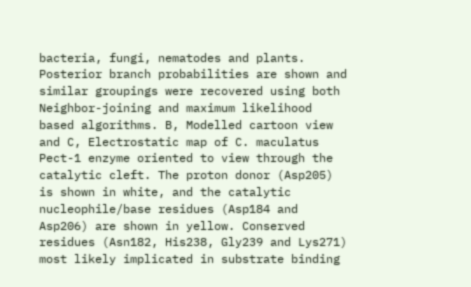bacteria, fungi, nematodes and plants. Posterior branch probabilities are shown and similar groupings were recovered using both Neighbor-joining and maximum likelihood based algorithms. B, Modelled cartoon view and C, Electrostatic map of C. maculatus Pect-1 enzyme oriented to view through the catalytic cleft. The proton donor (Asp205) is shown in white, and the catalytic nucleophile/base residues (Asp184 and Asp206) are shown in yellow. Conserved residues (Asn182, His238, Gly239 and Lys271) most likely implicated in substrate binding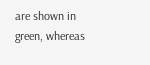are shown in green, whereas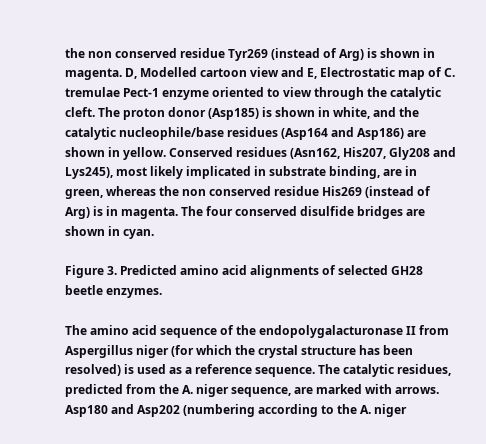the non conserved residue Tyr269 (instead of Arg) is shown in magenta. D, Modelled cartoon view and E, Electrostatic map of C. tremulae Pect-1 enzyme oriented to view through the catalytic cleft. The proton donor (Asp185) is shown in white, and the catalytic nucleophile/base residues (Asp164 and Asp186) are shown in yellow. Conserved residues (Asn162, His207, Gly208 and Lys245), most likely implicated in substrate binding, are in green, whereas the non conserved residue His269 (instead of Arg) is in magenta. The four conserved disulfide bridges are shown in cyan.

Figure 3. Predicted amino acid alignments of selected GH28 beetle enzymes.

The amino acid sequence of the endopolygalacturonase II from Aspergillus niger (for which the crystal structure has been resolved) is used as a reference sequence. The catalytic residues, predicted from the A. niger sequence, are marked with arrows. Asp180 and Asp202 (numbering according to the A. niger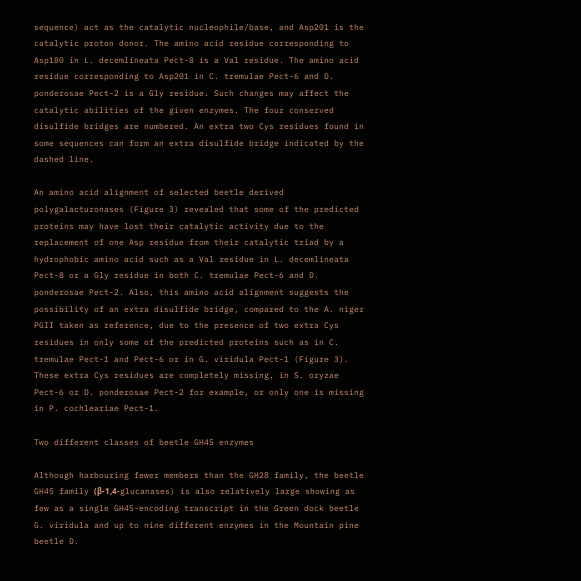sequence) act as the catalytic nucleophile/base, and Asp201 is the catalytic proton donor. The amino acid residue corresponding to Asp180 in L. decemlineata Pect-8 is a Val residue. The amino acid residue corresponding to Asp201 in C. tremulae Pect-6 and D. ponderosae Pect-2 is a Gly residue. Such changes may affect the catalytic abilities of the given enzymes. The four conserved disulfide bridges are numbered. An extra two Cys residues found in some sequences can form an extra disulfide bridge indicated by the dashed line.

An amino acid alignment of selected beetle derived polygalacturonases (Figure 3) revealed that some of the predicted proteins may have lost their catalytic activity due to the replacement of one Asp residue from their catalytic triad by a hydrophobic amino acid such as a Val residue in L. decemlineata Pect-8 or a Gly residue in both C. tremulae Pect-6 and D. ponderosae Pect-2. Also, this amino acid alignment suggests the possibility of an extra disulfide bridge, compared to the A. niger PGII taken as reference, due to the presence of two extra Cys residues in only some of the predicted proteins such as in C. tremulae Pect-1 and Pect-6 or in G. viridula Pect-1 (Figure 3). These extra Cys residues are completely missing, in S. oryzae Pect-6 or D. ponderosae Pect-2 for example, or only one is missing in P. cochleariae Pect-1.

Two different classes of beetle GH45 enzymes

Although harbouring fewer members than the GH28 family, the beetle GH45 family (β-1,4-glucanases) is also relatively large showing as few as a single GH45-encoding transcript in the Green dock beetle G. viridula and up to nine different enzymes in the Mountain pine beetle D.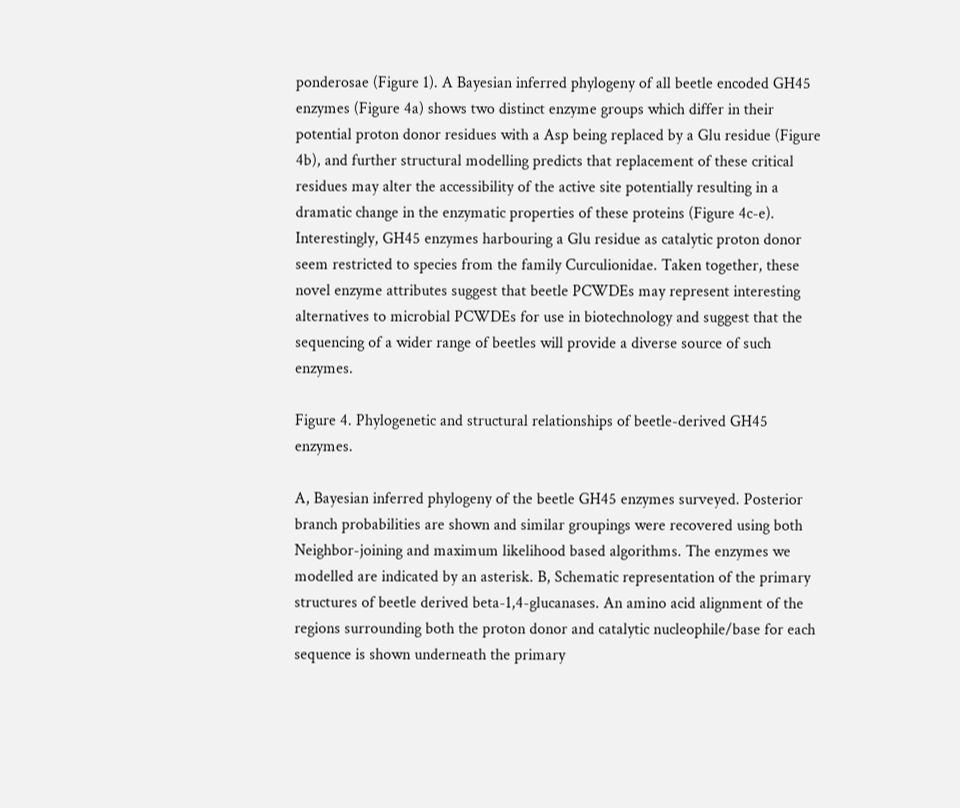ponderosae (Figure 1). A Bayesian inferred phylogeny of all beetle encoded GH45 enzymes (Figure 4a) shows two distinct enzyme groups which differ in their potential proton donor residues with a Asp being replaced by a Glu residue (Figure 4b), and further structural modelling predicts that replacement of these critical residues may alter the accessibility of the active site potentially resulting in a dramatic change in the enzymatic properties of these proteins (Figure 4c-e). Interestingly, GH45 enzymes harbouring a Glu residue as catalytic proton donor seem restricted to species from the family Curculionidae. Taken together, these novel enzyme attributes suggest that beetle PCWDEs may represent interesting alternatives to microbial PCWDEs for use in biotechnology and suggest that the sequencing of a wider range of beetles will provide a diverse source of such enzymes.

Figure 4. Phylogenetic and structural relationships of beetle-derived GH45 enzymes.

A, Bayesian inferred phylogeny of the beetle GH45 enzymes surveyed. Posterior branch probabilities are shown and similar groupings were recovered using both Neighbor-joining and maximum likelihood based algorithms. The enzymes we modelled are indicated by an asterisk. B, Schematic representation of the primary structures of beetle derived beta-1,4-glucanases. An amino acid alignment of the regions surrounding both the proton donor and catalytic nucleophile/base for each sequence is shown underneath the primary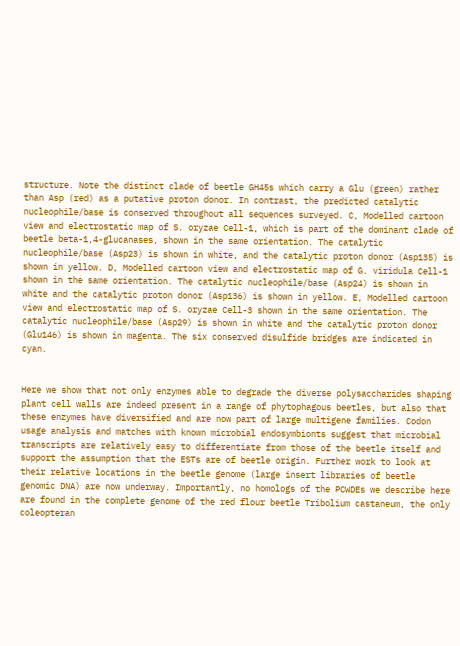structure. Note the distinct clade of beetle GH45s which carry a Glu (green) rather than Asp (red) as a putative proton donor. In contrast, the predicted catalytic nucleophile/base is conserved throughout all sequences surveyed. C, Modelled cartoon view and electrostatic map of S. oryzae Cell-1, which is part of the dominant clade of beetle beta-1,4-glucanases, shown in the same orientation. The catalytic nucleophile/base (Asp23) is shown in white, and the catalytic proton donor (Asp135) is shown in yellow. D, Modelled cartoon view and electrostatic map of G. viridula Cell-1 shown in the same orientation. The catalytic nucleophile/base (Asp24) is shown in white and the catalytic proton donor (Asp136) is shown in yellow. E, Modelled cartoon view and electrostatic map of S. oryzae Cell-3 shown in the same orientation. The catalytic nucleophile/base (Asp29) is shown in white and the catalytic proton donor (Glu146) is shown in magenta. The six conserved disulfide bridges are indicated in cyan.


Here we show that not only enzymes able to degrade the diverse polysaccharides shaping plant cell walls are indeed present in a range of phytophagous beetles, but also that these enzymes have diversified and are now part of large multigene families. Codon usage analysis and matches with known microbial endosymbionts suggest that microbial transcripts are relatively easy to differentiate from those of the beetle itself and support the assumption that the ESTs are of beetle origin. Further work to look at their relative locations in the beetle genome (large insert libraries of beetle genomic DNA) are now underway. Importantly, no homologs of the PCWDEs we describe here are found in the complete genome of the red flour beetle Tribolium castaneum, the only coleopteran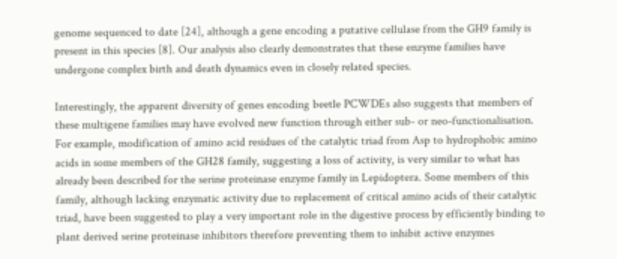genome sequenced to date [24], although a gene encoding a putative cellulase from the GH9 family is present in this species [8]. Our analysis also clearly demonstrates that these enzyme families have undergone complex birth and death dynamics even in closely related species.

Interestingly, the apparent diversity of genes encoding beetle PCWDEs also suggests that members of these multigene families may have evolved new function through either sub- or neo-functionalisation. For example, modification of amino acid residues of the catalytic triad from Asp to hydrophobic amino acids in some members of the GH28 family, suggesting a loss of activity, is very similar to what has already been described for the serine proteinase enzyme family in Lepidoptera. Some members of this family, although lacking enzymatic activity due to replacement of critical amino acids of their catalytic triad, have been suggested to play a very important role in the digestive process by efficiently binding to plant derived serine proteinase inhibitors therefore preventing them to inhibit active enzymes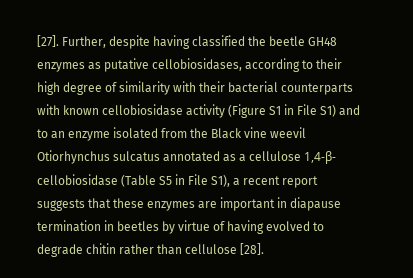[27]. Further, despite having classified the beetle GH48 enzymes as putative cellobiosidases, according to their high degree of similarity with their bacterial counterparts with known cellobiosidase activity (Figure S1 in File S1) and to an enzyme isolated from the Black vine weevil Otiorhynchus sulcatus annotated as a cellulose 1,4-β-cellobiosidase (Table S5 in File S1), a recent report suggests that these enzymes are important in diapause termination in beetles by virtue of having evolved to degrade chitin rather than cellulose [28].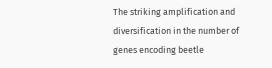The striking amplification and diversification in the number of genes encoding beetle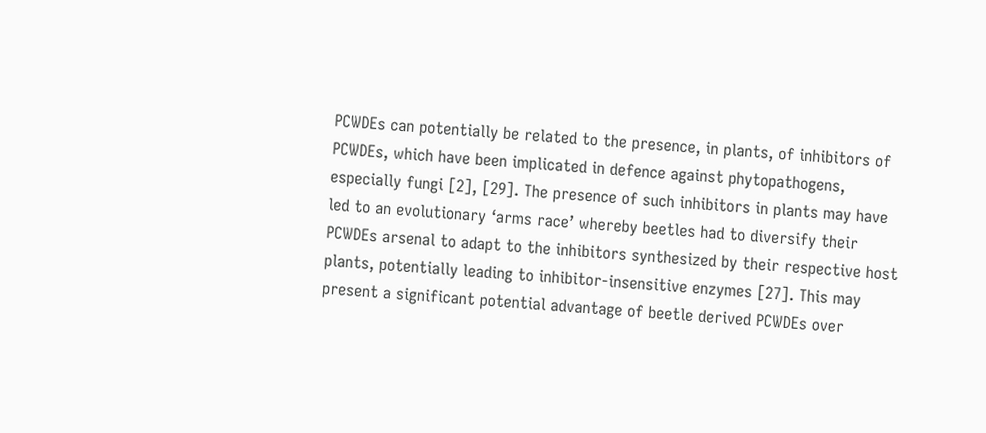PCWDEs can potentially be related to the presence, in plants, of inhibitors of PCWDEs, which have been implicated in defence against phytopathogens, especially fungi [2], [29]. The presence of such inhibitors in plants may have led to an evolutionary ‘arms race’ whereby beetles had to diversify their PCWDEs arsenal to adapt to the inhibitors synthesized by their respective host plants, potentially leading to inhibitor-insensitive enzymes [27]. This may present a significant potential advantage of beetle derived PCWDEs over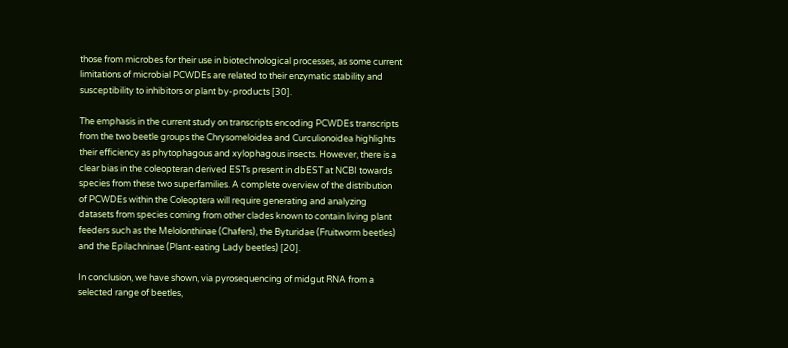those from microbes for their use in biotechnological processes, as some current limitations of microbial PCWDEs are related to their enzymatic stability and susceptibility to inhibitors or plant by-products [30].

The emphasis in the current study on transcripts encoding PCWDEs transcripts from the two beetle groups the Chrysomeloidea and Curculionoidea highlights their efficiency as phytophagous and xylophagous insects. However, there is a clear bias in the coleopteran derived ESTs present in dbEST at NCBI towards species from these two superfamilies. A complete overview of the distribution of PCWDEs within the Coleoptera will require generating and analyzing datasets from species coming from other clades known to contain living plant feeders such as the Melolonthinae (Chafers), the Byturidae (Fruitworm beetles) and the Epilachninae (Plant-eating Lady beetles) [20].

In conclusion, we have shown, via pyrosequencing of midgut RNA from a selected range of beetles,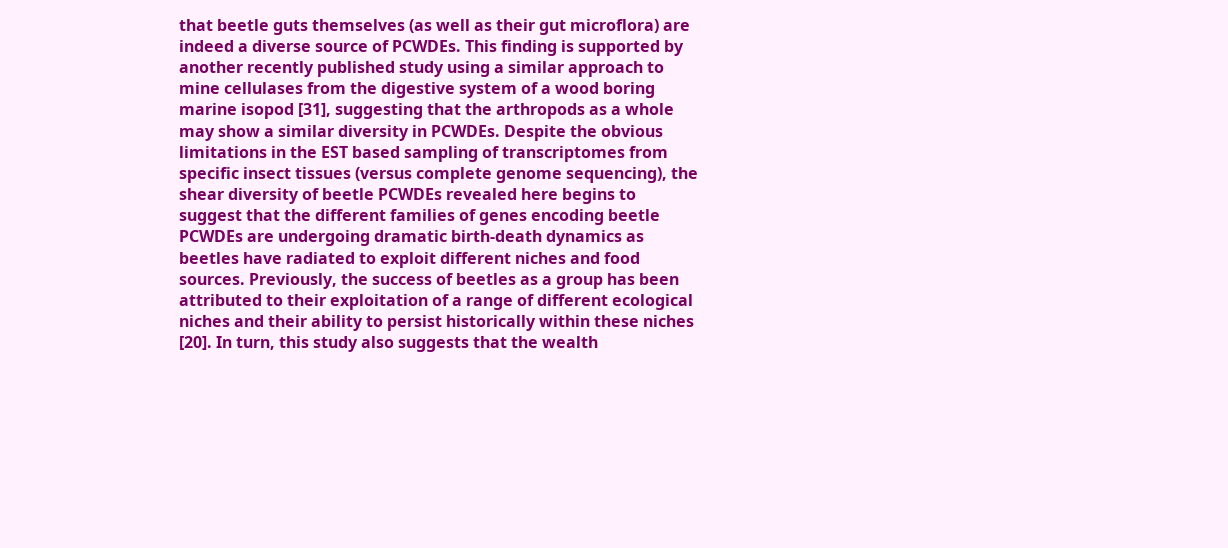that beetle guts themselves (as well as their gut microflora) are indeed a diverse source of PCWDEs. This finding is supported by another recently published study using a similar approach to mine cellulases from the digestive system of a wood boring marine isopod [31], suggesting that the arthropods as a whole may show a similar diversity in PCWDEs. Despite the obvious limitations in the EST based sampling of transcriptomes from specific insect tissues (versus complete genome sequencing), the shear diversity of beetle PCWDEs revealed here begins to suggest that the different families of genes encoding beetle PCWDEs are undergoing dramatic birth-death dynamics as beetles have radiated to exploit different niches and food sources. Previously, the success of beetles as a group has been attributed to their exploitation of a range of different ecological niches and their ability to persist historically within these niches [20]. In turn, this study also suggests that the wealth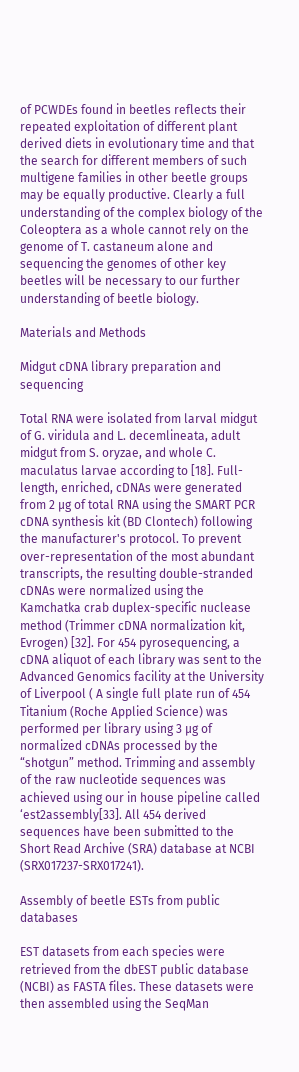of PCWDEs found in beetles reflects their repeated exploitation of different plant derived diets in evolutionary time and that the search for different members of such multigene families in other beetle groups may be equally productive. Clearly a full understanding of the complex biology of the Coleoptera as a whole cannot rely on the genome of T. castaneum alone and sequencing the genomes of other key beetles will be necessary to our further understanding of beetle biology.

Materials and Methods

Midgut cDNA library preparation and sequencing

Total RNA were isolated from larval midgut of G. viridula and L. decemlineata, adult midgut from S. oryzae, and whole C. maculatus larvae according to [18]. Full-length, enriched, cDNAs were generated from 2 µg of total RNA using the SMART PCR cDNA synthesis kit (BD Clontech) following the manufacturer's protocol. To prevent over-representation of the most abundant transcripts, the resulting double-stranded cDNAs were normalized using the Kamchatka crab duplex-specific nuclease method (Trimmer cDNA normalization kit, Evrogen) [32]. For 454 pyrosequencing, a cDNA aliquot of each library was sent to the Advanced Genomics facility at the University of Liverpool ( A single full plate run of 454 Titanium (Roche Applied Science) was performed per library using 3 µg of normalized cDNAs processed by the “shotgun” method. Trimming and assembly of the raw nucleotide sequences was achieved using our in house pipeline called ‘est2assembly[33]. All 454 derived sequences have been submitted to the Short Read Archive (SRA) database at NCBI (SRX017237-SRX017241).

Assembly of beetle ESTs from public databases

EST datasets from each species were retrieved from the dbEST public database (NCBI) as FASTA files. These datasets were then assembled using the SeqMan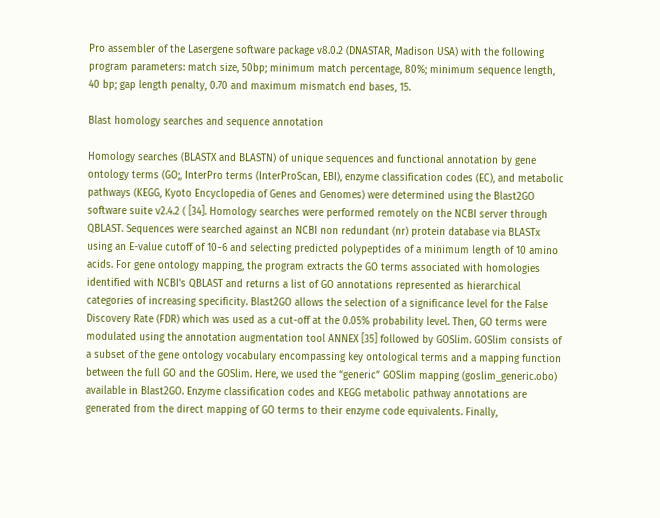Pro assembler of the Lasergene software package v8.0.2 (DNASTAR, Madison USA) with the following program parameters: match size, 50bp; minimum match percentage, 80%; minimum sequence length, 40 bp; gap length penalty, 0.70 and maximum mismatch end bases, 15.

Blast homology searches and sequence annotation

Homology searches (BLASTX and BLASTN) of unique sequences and functional annotation by gene ontology terms (GO;, InterPro terms (InterProScan, EBI), enzyme classification codes (EC), and metabolic pathways (KEGG, Kyoto Encyclopedia of Genes and Genomes) were determined using the Blast2GO software suite v2.4.2 ( [34]. Homology searches were performed remotely on the NCBI server through QBLAST. Sequences were searched against an NCBI non redundant (nr) protein database via BLASTx using an E-value cutoff of 10−6 and selecting predicted polypeptides of a minimum length of 10 amino acids. For gene ontology mapping, the program extracts the GO terms associated with homologies identified with NCBI's QBLAST and returns a list of GO annotations represented as hierarchical categories of increasing specificity. Blast2GO allows the selection of a significance level for the False Discovery Rate (FDR) which was used as a cut-off at the 0.05% probability level. Then, GO terms were modulated using the annotation augmentation tool ANNEX [35] followed by GOSlim. GOSlim consists of a subset of the gene ontology vocabulary encompassing key ontological terms and a mapping function between the full GO and the GOSlim. Here, we used the “generic” GOSlim mapping (goslim_generic.obo) available in Blast2GO. Enzyme classification codes and KEGG metabolic pathway annotations are generated from the direct mapping of GO terms to their enzyme code equivalents. Finally,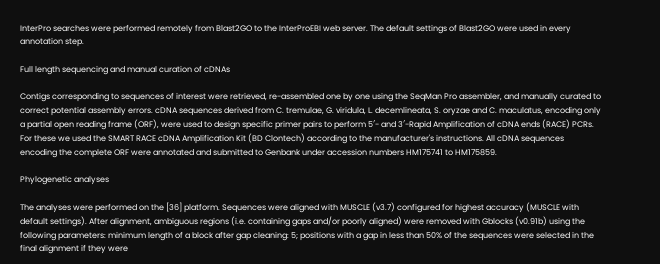InterPro searches were performed remotely from Blast2GO to the InterProEBI web server. The default settings of Blast2GO were used in every annotation step.

Full length sequencing and manual curation of cDNAs

Contigs corresponding to sequences of interest were retrieved, re-assembled one by one using the SeqMan Pro assembler, and manually curated to correct potential assembly errors. cDNA sequences derived from C. tremulae, G. viridula, L. decemlineata, S. oryzae and C. maculatus, encoding only a partial open reading frame (ORF), were used to design specific primer pairs to perform 5′- and 3′-Rapid Amplification of cDNA ends (RACE) PCRs. For these we used the SMART RACE cDNA Amplification Kit (BD Clontech) according to the manufacturer's instructions. All cDNA sequences encoding the complete ORF were annotated and submitted to Genbank under accession numbers HM175741 to HM175859.

Phylogenetic analyses

The analyses were performed on the [36] platform. Sequences were aligned with MUSCLE (v3.7) configured for highest accuracy (MUSCLE with default settings). After alignment, ambiguous regions (i.e. containing gaps and/or poorly aligned) were removed with Gblocks (v0.91b) using the following parameters: minimum length of a block after gap cleaning: 5; positions with a gap in less than 50% of the sequences were selected in the final alignment if they were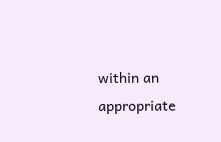within an appropriate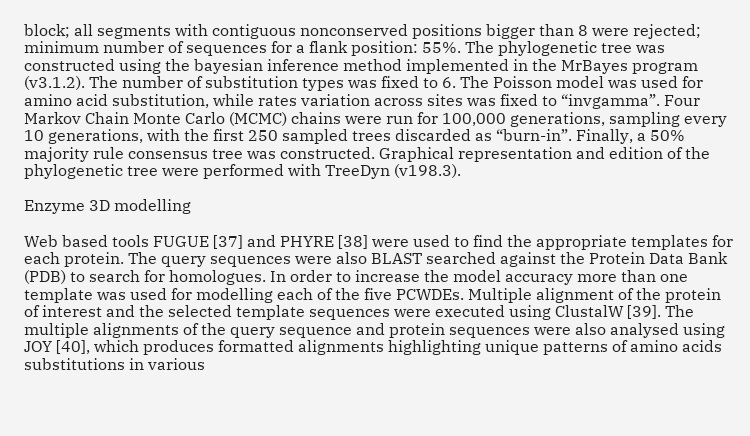block; all segments with contiguous nonconserved positions bigger than 8 were rejected; minimum number of sequences for a flank position: 55%. The phylogenetic tree was constructed using the bayesian inference method implemented in the MrBayes program (v3.1.2). The number of substitution types was fixed to 6. The Poisson model was used for amino acid substitution, while rates variation across sites was fixed to “invgamma”. Four Markov Chain Monte Carlo (MCMC) chains were run for 100,000 generations, sampling every 10 generations, with the first 250 sampled trees discarded as “burn-in”. Finally, a 50% majority rule consensus tree was constructed. Graphical representation and edition of the phylogenetic tree were performed with TreeDyn (v198.3).

Enzyme 3D modelling

Web based tools FUGUE [37] and PHYRE [38] were used to find the appropriate templates for each protein. The query sequences were also BLAST searched against the Protein Data Bank (PDB) to search for homologues. In order to increase the model accuracy more than one template was used for modelling each of the five PCWDEs. Multiple alignment of the protein of interest and the selected template sequences were executed using ClustalW [39]. The multiple alignments of the query sequence and protein sequences were also analysed using JOY [40], which produces formatted alignments highlighting unique patterns of amino acids substitutions in various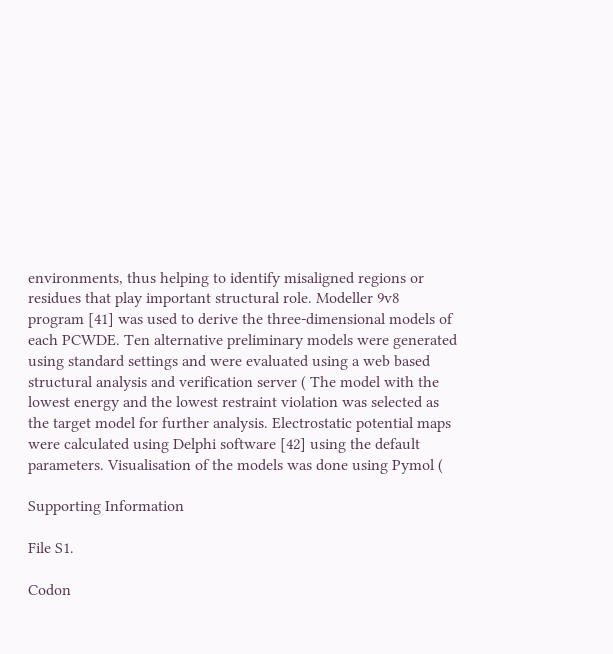environments, thus helping to identify misaligned regions or residues that play important structural role. Modeller 9v8 program [41] was used to derive the three-dimensional models of each PCWDE. Ten alternative preliminary models were generated using standard settings and were evaluated using a web based structural analysis and verification server ( The model with the lowest energy and the lowest restraint violation was selected as the target model for further analysis. Electrostatic potential maps were calculated using Delphi software [42] using the default parameters. Visualisation of the models was done using Pymol (

Supporting Information

File S1.

Codon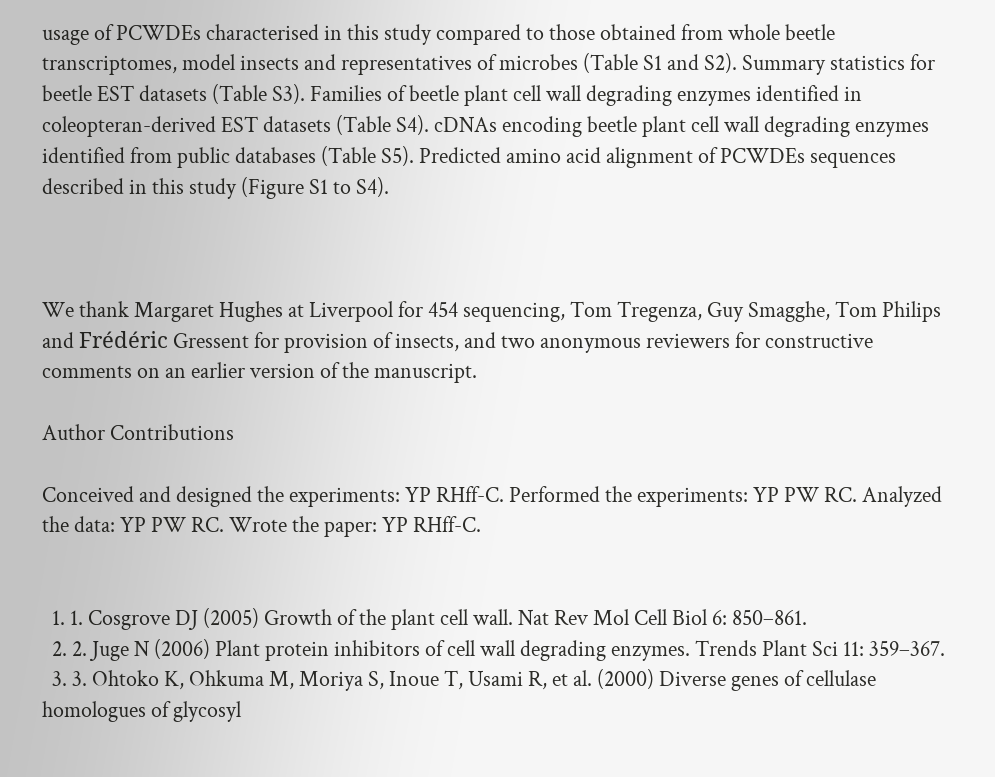usage of PCWDEs characterised in this study compared to those obtained from whole beetle transcriptomes, model insects and representatives of microbes (Table S1 and S2). Summary statistics for beetle EST datasets (Table S3). Families of beetle plant cell wall degrading enzymes identified in coleopteran-derived EST datasets (Table S4). cDNAs encoding beetle plant cell wall degrading enzymes identified from public databases (Table S5). Predicted amino acid alignment of PCWDEs sequences described in this study (Figure S1 to S4).



We thank Margaret Hughes at Liverpool for 454 sequencing, Tom Tregenza, Guy Smagghe, Tom Philips and Frédéric Gressent for provision of insects, and two anonymous reviewers for constructive comments on an earlier version of the manuscript.

Author Contributions

Conceived and designed the experiments: YP RHff-C. Performed the experiments: YP PW RC. Analyzed the data: YP PW RC. Wrote the paper: YP RHff-C.


  1. 1. Cosgrove DJ (2005) Growth of the plant cell wall. Nat Rev Mol Cell Biol 6: 850–861.
  2. 2. Juge N (2006) Plant protein inhibitors of cell wall degrading enzymes. Trends Plant Sci 11: 359–367.
  3. 3. Ohtoko K, Ohkuma M, Moriya S, Inoue T, Usami R, et al. (2000) Diverse genes of cellulase homologues of glycosyl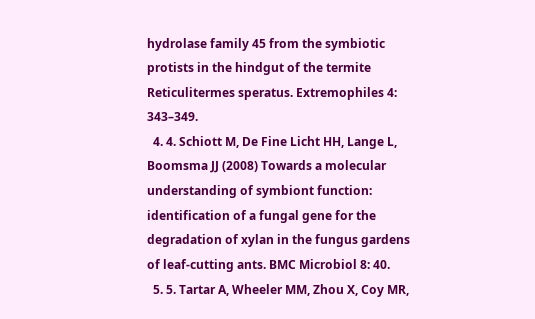hydrolase family 45 from the symbiotic protists in the hindgut of the termite Reticulitermes speratus. Extremophiles 4: 343–349.
  4. 4. Schiott M, De Fine Licht HH, Lange L, Boomsma JJ (2008) Towards a molecular understanding of symbiont function: identification of a fungal gene for the degradation of xylan in the fungus gardens of leaf-cutting ants. BMC Microbiol 8: 40.
  5. 5. Tartar A, Wheeler MM, Zhou X, Coy MR,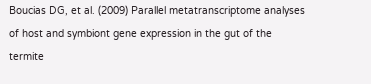Boucias DG, et al. (2009) Parallel metatranscriptome analyses of host and symbiont gene expression in the gut of the termite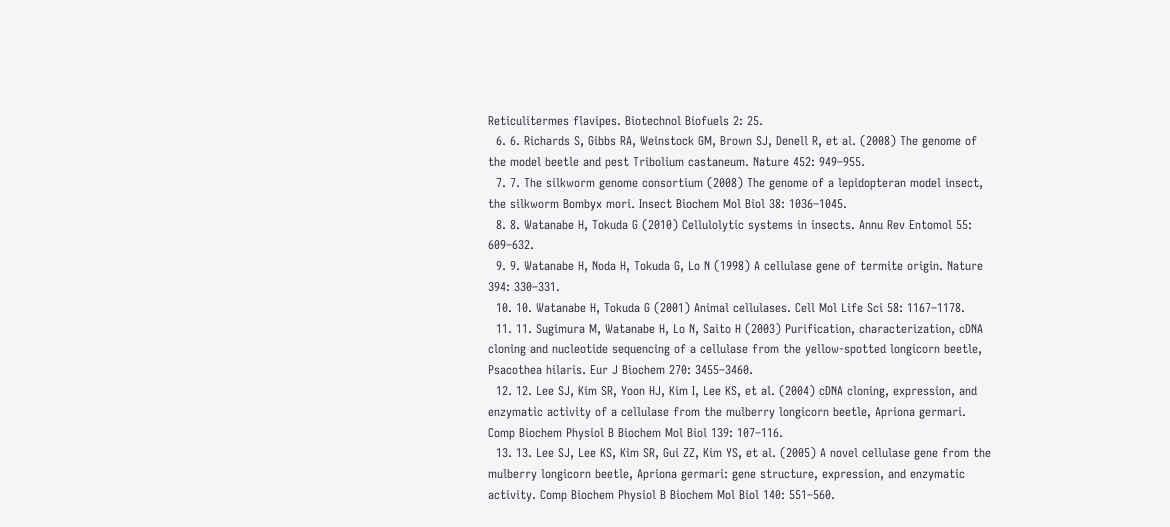Reticulitermes flavipes. Biotechnol Biofuels 2: 25.
  6. 6. Richards S, Gibbs RA, Weinstock GM, Brown SJ, Denell R, et al. (2008) The genome of the model beetle and pest Tribolium castaneum. Nature 452: 949–955.
  7. 7. The silkworm genome consortium (2008) The genome of a lepidopteran model insect, the silkworm Bombyx mori. Insect Biochem Mol Biol 38: 1036–1045.
  8. 8. Watanabe H, Tokuda G (2010) Cellulolytic systems in insects. Annu Rev Entomol 55: 609–632.
  9. 9. Watanabe H, Noda H, Tokuda G, Lo N (1998) A cellulase gene of termite origin. Nature 394: 330–331.
  10. 10. Watanabe H, Tokuda G (2001) Animal cellulases. Cell Mol Life Sci 58: 1167–1178.
  11. 11. Sugimura M, Watanabe H, Lo N, Saito H (2003) Purification, characterization, cDNA cloning and nucleotide sequencing of a cellulase from the yellow-spotted longicorn beetle, Psacothea hilaris. Eur J Biochem 270: 3455–3460.
  12. 12. Lee SJ, Kim SR, Yoon HJ, Kim I, Lee KS, et al. (2004) cDNA cloning, expression, and enzymatic activity of a cellulase from the mulberry longicorn beetle, Apriona germari. Comp Biochem Physiol B Biochem Mol Biol 139: 107–116.
  13. 13. Lee SJ, Lee KS, Kim SR, Gui ZZ, Kim YS, et al. (2005) A novel cellulase gene from the mulberry longicorn beetle, Apriona germari: gene structure, expression, and enzymatic activity. Comp Biochem Physiol B Biochem Mol Biol 140: 551–560.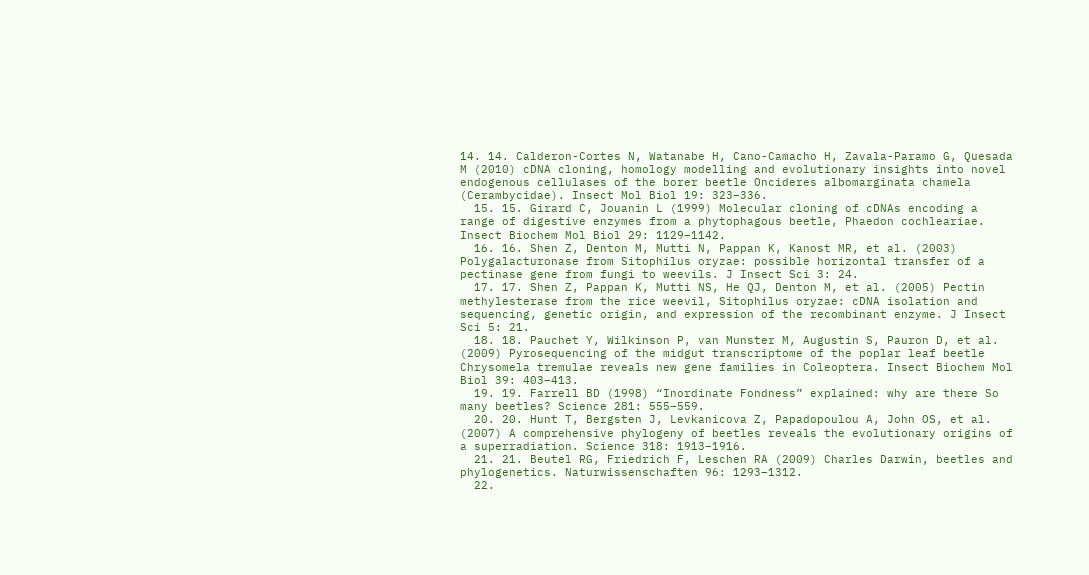14. 14. Calderon-Cortes N, Watanabe H, Cano-Camacho H, Zavala-Paramo G, Quesada M (2010) cDNA cloning, homology modelling and evolutionary insights into novel endogenous cellulases of the borer beetle Oncideres albomarginata chamela (Cerambycidae). Insect Mol Biol 19: 323–336.
  15. 15. Girard C, Jouanin L (1999) Molecular cloning of cDNAs encoding a range of digestive enzymes from a phytophagous beetle, Phaedon cochleariae. Insect Biochem Mol Biol 29: 1129–1142.
  16. 16. Shen Z, Denton M, Mutti N, Pappan K, Kanost MR, et al. (2003) Polygalacturonase from Sitophilus oryzae: possible horizontal transfer of a pectinase gene from fungi to weevils. J Insect Sci 3: 24.
  17. 17. Shen Z, Pappan K, Mutti NS, He QJ, Denton M, et al. (2005) Pectin methylesterase from the rice weevil, Sitophilus oryzae: cDNA isolation and sequencing, genetic origin, and expression of the recombinant enzyme. J Insect Sci 5: 21.
  18. 18. Pauchet Y, Wilkinson P, van Munster M, Augustin S, Pauron D, et al. (2009) Pyrosequencing of the midgut transcriptome of the poplar leaf beetle Chrysomela tremulae reveals new gene families in Coleoptera. Insect Biochem Mol Biol 39: 403–413.
  19. 19. Farrell BD (1998) “Inordinate Fondness” explained: why are there So many beetles? Science 281: 555–559.
  20. 20. Hunt T, Bergsten J, Levkanicova Z, Papadopoulou A, John OS, et al. (2007) A comprehensive phylogeny of beetles reveals the evolutionary origins of a superradiation. Science 318: 1913–1916.
  21. 21. Beutel RG, Friedrich F, Leschen RA (2009) Charles Darwin, beetles and phylogenetics. Naturwissenschaften 96: 1293–1312.
  22.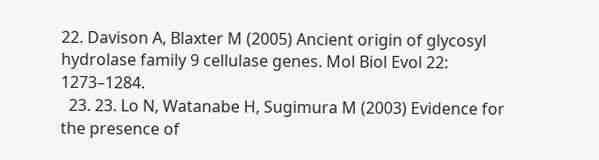22. Davison A, Blaxter M (2005) Ancient origin of glycosyl hydrolase family 9 cellulase genes. Mol Biol Evol 22: 1273–1284.
  23. 23. Lo N, Watanabe H, Sugimura M (2003) Evidence for the presence of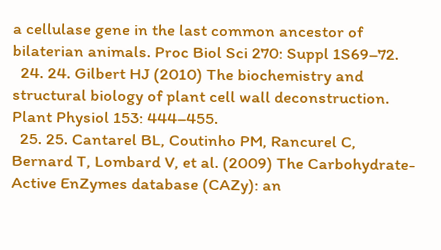a cellulase gene in the last common ancestor of bilaterian animals. Proc Biol Sci 270: Suppl 1S69–72.
  24. 24. Gilbert HJ (2010) The biochemistry and structural biology of plant cell wall deconstruction. Plant Physiol 153: 444–455.
  25. 25. Cantarel BL, Coutinho PM, Rancurel C, Bernard T, Lombard V, et al. (2009) The Carbohydrate-Active EnZymes database (CAZy): an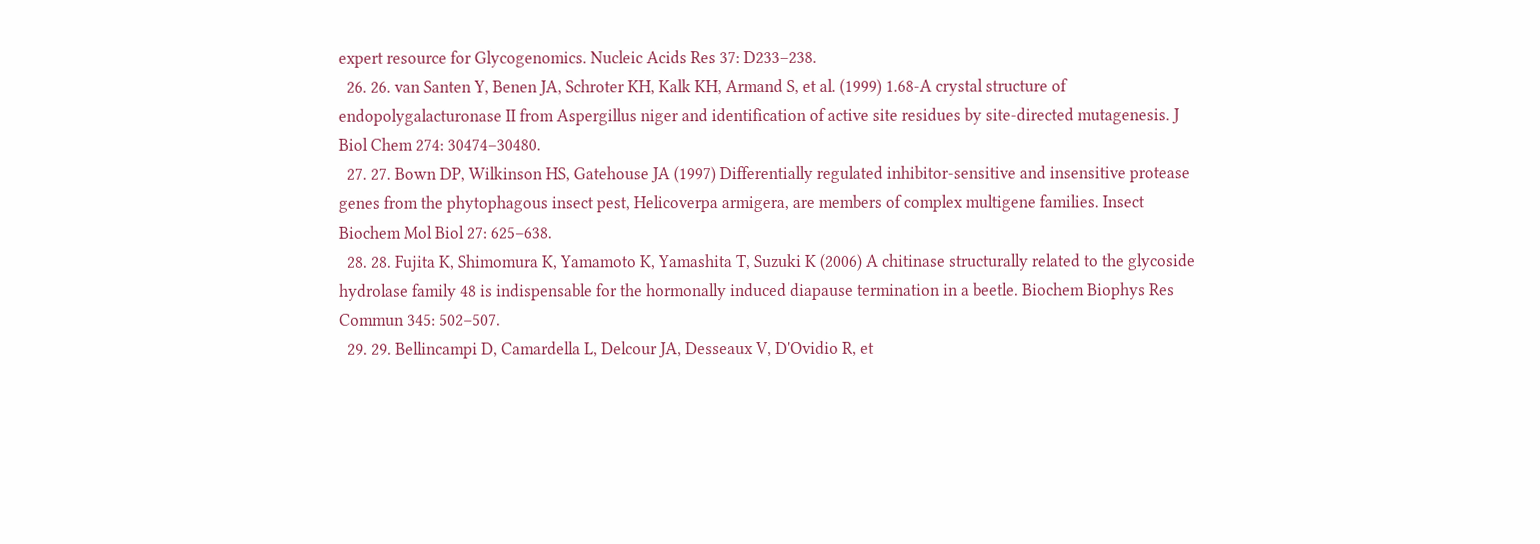expert resource for Glycogenomics. Nucleic Acids Res 37: D233–238.
  26. 26. van Santen Y, Benen JA, Schroter KH, Kalk KH, Armand S, et al. (1999) 1.68-A crystal structure of endopolygalacturonase II from Aspergillus niger and identification of active site residues by site-directed mutagenesis. J Biol Chem 274: 30474–30480.
  27. 27. Bown DP, Wilkinson HS, Gatehouse JA (1997) Differentially regulated inhibitor-sensitive and insensitive protease genes from the phytophagous insect pest, Helicoverpa armigera, are members of complex multigene families. Insect Biochem Mol Biol 27: 625–638.
  28. 28. Fujita K, Shimomura K, Yamamoto K, Yamashita T, Suzuki K (2006) A chitinase structurally related to the glycoside hydrolase family 48 is indispensable for the hormonally induced diapause termination in a beetle. Biochem Biophys Res Commun 345: 502–507.
  29. 29. Bellincampi D, Camardella L, Delcour JA, Desseaux V, D'Ovidio R, et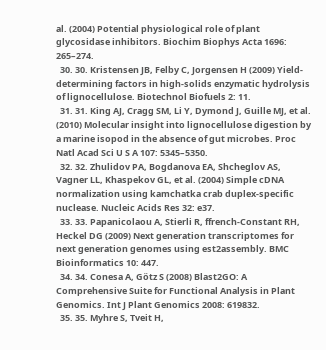al. (2004) Potential physiological role of plant glycosidase inhibitors. Biochim Biophys Acta 1696: 265–274.
  30. 30. Kristensen JB, Felby C, Jorgensen H (2009) Yield-determining factors in high-solids enzymatic hydrolysis of lignocellulose. Biotechnol Biofuels 2: 11.
  31. 31. King AJ, Cragg SM, Li Y, Dymond J, Guille MJ, et al. (2010) Molecular insight into lignocellulose digestion by a marine isopod in the absence of gut microbes. Proc Natl Acad Sci U S A 107: 5345–5350.
  32. 32. Zhulidov PA, Bogdanova EA, Shcheglov AS, Vagner LL, Khaspekov GL, et al. (2004) Simple cDNA normalization using kamchatka crab duplex-specific nuclease. Nucleic Acids Res 32: e37.
  33. 33. Papanicolaou A, Stierli R, ffrench-Constant RH, Heckel DG (2009) Next generation transcriptomes for next generation genomes using est2assembly. BMC Bioinformatics 10: 447.
  34. 34. Conesa A, Götz S (2008) Blast2GO: A Comprehensive Suite for Functional Analysis in Plant Genomics. Int J Plant Genomics 2008: 619832.
  35. 35. Myhre S, Tveit H,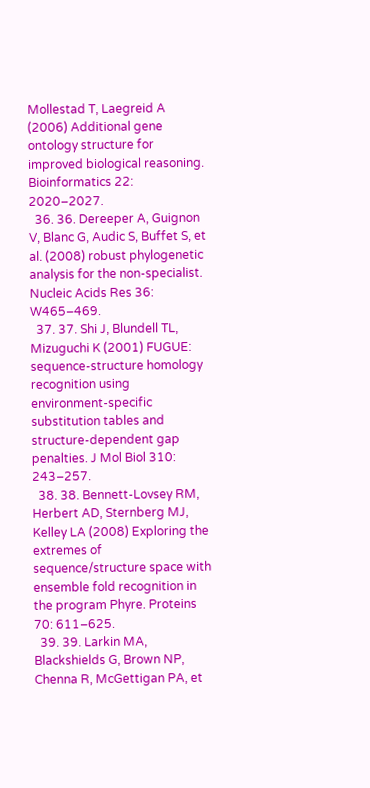Mollestad T, Laegreid A (2006) Additional gene ontology structure for improved biological reasoning. Bioinformatics 22: 2020–2027.
  36. 36. Dereeper A, Guignon V, Blanc G, Audic S, Buffet S, et al. (2008) robust phylogenetic analysis for the non-specialist. Nucleic Acids Res 36: W465–469.
  37. 37. Shi J, Blundell TL, Mizuguchi K (2001) FUGUE: sequence-structure homology recognition using environment-specific substitution tables and structure-dependent gap penalties. J Mol Biol 310: 243–257.
  38. 38. Bennett-Lovsey RM, Herbert AD, Sternberg MJ, Kelley LA (2008) Exploring the extremes of sequence/structure space with ensemble fold recognition in the program Phyre. Proteins 70: 611–625.
  39. 39. Larkin MA, Blackshields G, Brown NP, Chenna R, McGettigan PA, et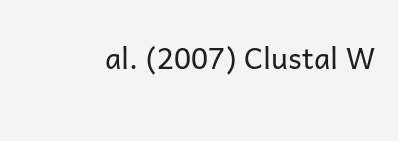al. (2007) Clustal W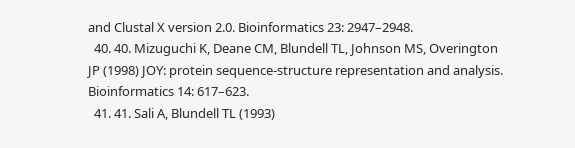and Clustal X version 2.0. Bioinformatics 23: 2947–2948.
  40. 40. Mizuguchi K, Deane CM, Blundell TL, Johnson MS, Overington JP (1998) JOY: protein sequence-structure representation and analysis. Bioinformatics 14: 617–623.
  41. 41. Sali A, Blundell TL (1993)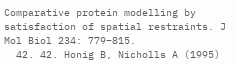Comparative protein modelling by satisfaction of spatial restraints. J Mol Biol 234: 779–815.
  42. 42. Honig B, Nicholls A (1995)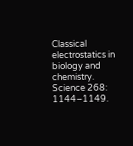Classical electrostatics in biology and chemistry. Science 268: 1144–1149.